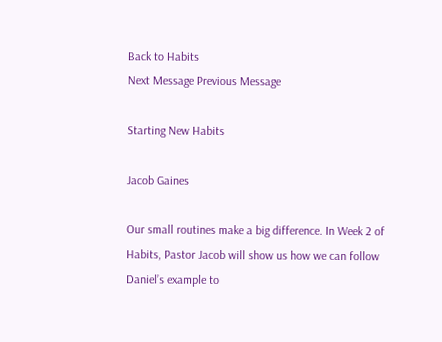Back to Habits
Next Message Previous Message

Starting New Habits

Jacob Gaines

Our small routines make a big difference. In Week 2 of Habits, Pastor Jacob will show us how we can follow Daniel’s example to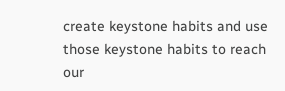create keystone habits and use those keystone habits to reach our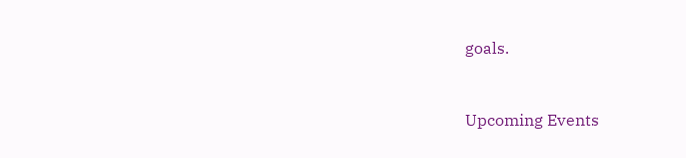goals.


Upcoming Events